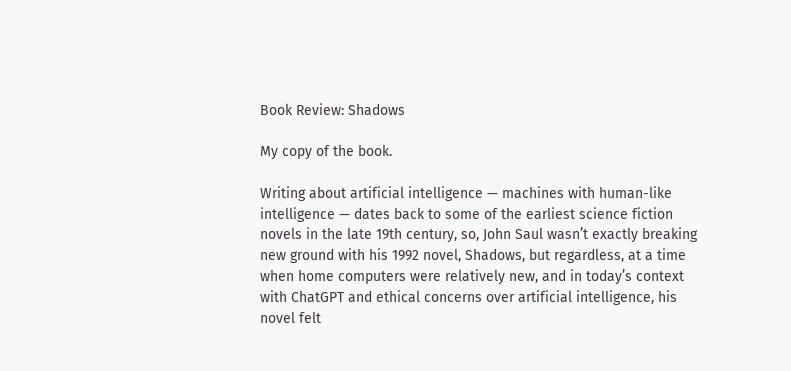Book Review: Shadows

My copy of the book.

Writing about artificial intelligence — machines with human-like intelligence — dates back to some of the earliest science fiction novels in the late 19th century, so, John Saul wasn’t exactly breaking new ground with his 1992 novel, Shadows, but regardless, at a time when home computers were relatively new, and in today’s context with ChatGPT and ethical concerns over artificial intelligence, his novel felt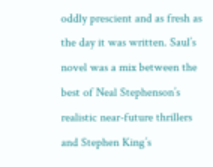oddly prescient and as fresh as the day it was written. Saul’s novel was a mix between the best of Neal Stephenson’s realistic near-future thrillers and Stephen King’s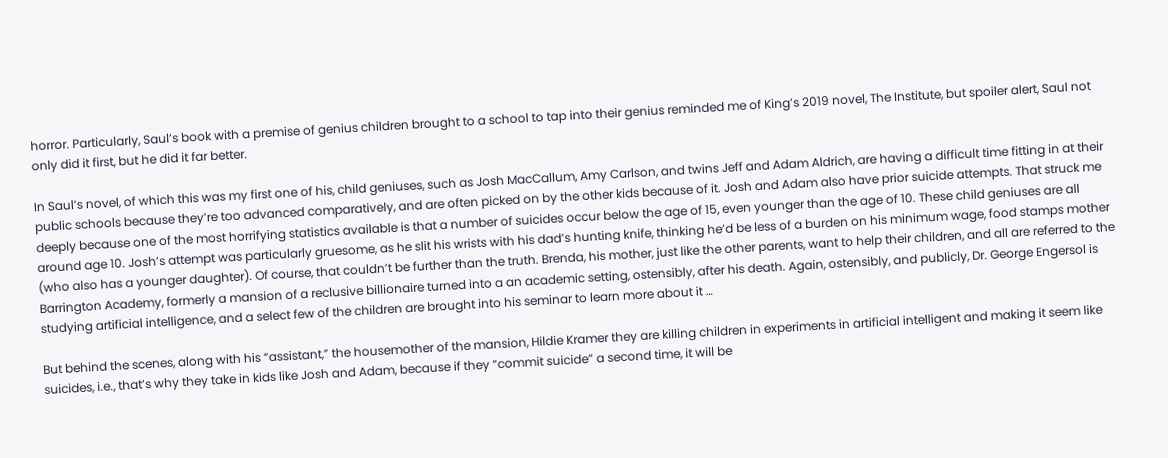horror. Particularly, Saul’s book with a premise of genius children brought to a school to tap into their genius reminded me of King’s 2019 novel, The Institute, but spoiler alert, Saul not only did it first, but he did it far better.

In Saul’s novel, of which this was my first one of his, child geniuses, such as Josh MacCallum, Amy Carlson, and twins Jeff and Adam Aldrich, are having a difficult time fitting in at their public schools because they’re too advanced comparatively, and are often picked on by the other kids because of it. Josh and Adam also have prior suicide attempts. That struck me deeply because one of the most horrifying statistics available is that a number of suicides occur below the age of 15, even younger than the age of 10. These child geniuses are all around age 10. Josh’s attempt was particularly gruesome, as he slit his wrists with his dad’s hunting knife, thinking he’d be less of a burden on his minimum wage, food stamps mother (who also has a younger daughter). Of course, that couldn’t be further than the truth. Brenda, his mother, just like the other parents, want to help their children, and all are referred to the Barrington Academy, formerly a mansion of a reclusive billionaire turned into a an academic setting, ostensibly, after his death. Again, ostensibly, and publicly, Dr. George Engersol is studying artificial intelligence, and a select few of the children are brought into his seminar to learn more about it …

But behind the scenes, along with his “assistant,” the housemother of the mansion, Hildie Kramer they are killing children in experiments in artificial intelligent and making it seem like suicides, i.e., that’s why they take in kids like Josh and Adam, because if they “commit suicide” a second time, it will be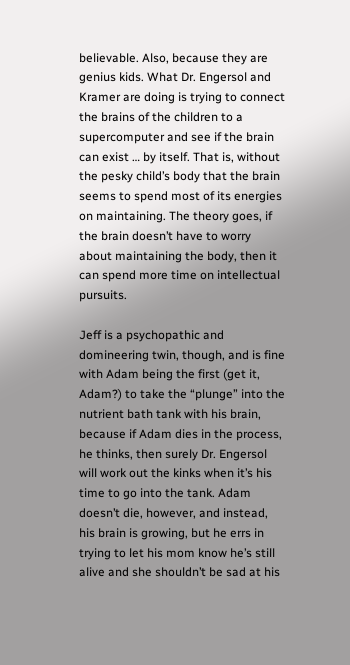believable. Also, because they are genius kids. What Dr. Engersol and Kramer are doing is trying to connect the brains of the children to a supercomputer and see if the brain can exist … by itself. That is, without the pesky child’s body that the brain seems to spend most of its energies on maintaining. The theory goes, if the brain doesn’t have to worry about maintaining the body, then it can spend more time on intellectual pursuits.

Jeff is a psychopathic and domineering twin, though, and is fine with Adam being the first (get it, Adam?) to take the “plunge” into the nutrient bath tank with his brain, because if Adam dies in the process, he thinks, then surely Dr. Engersol will work out the kinks when it’s his time to go into the tank. Adam doesn’t die, however, and instead, his brain is growing, but he errs in trying to let his mom know he’s still alive and she shouldn’t be sad at his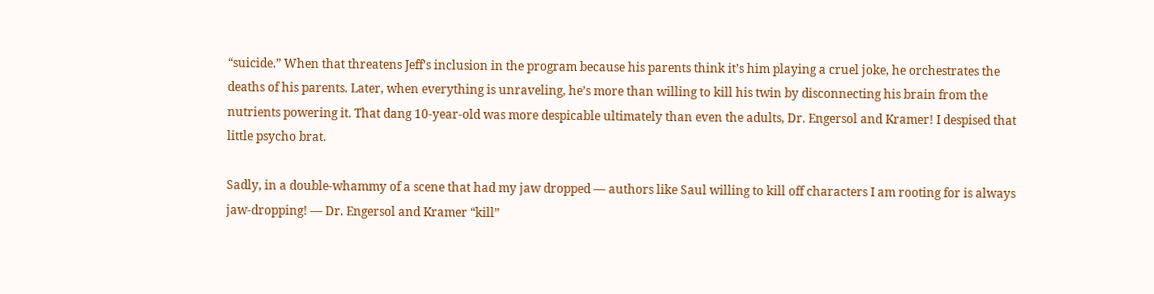“suicide.” When that threatens Jeff’s inclusion in the program because his parents think it’s him playing a cruel joke, he orchestrates the deaths of his parents. Later, when everything is unraveling, he’s more than willing to kill his twin by disconnecting his brain from the nutrients powering it. That dang 10-year-old was more despicable ultimately than even the adults, Dr. Engersol and Kramer! I despised that little psycho brat.

Sadly, in a double-whammy of a scene that had my jaw dropped — authors like Saul willing to kill off characters I am rooting for is always jaw-dropping! — Dr. Engersol and Kramer “kill”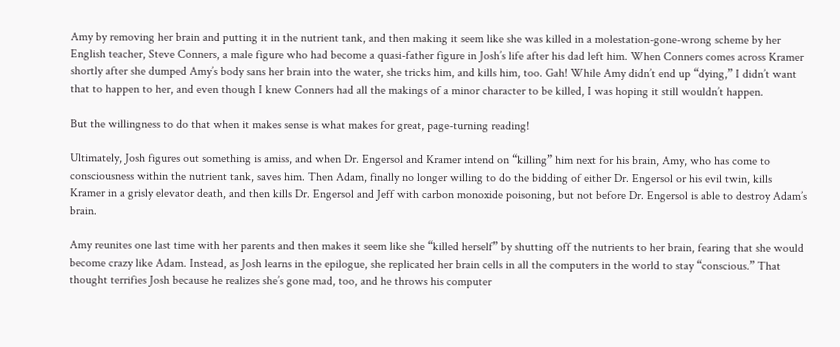Amy by removing her brain and putting it in the nutrient tank, and then making it seem like she was killed in a molestation-gone-wrong scheme by her English teacher, Steve Conners, a male figure who had become a quasi-father figure in Josh’s life after his dad left him. When Conners comes across Kramer shortly after she dumped Amy’s body sans her brain into the water, she tricks him, and kills him, too. Gah! While Amy didn’t end up “dying,” I didn’t want that to happen to her, and even though I knew Conners had all the makings of a minor character to be killed, I was hoping it still wouldn’t happen.

But the willingness to do that when it makes sense is what makes for great, page-turning reading!

Ultimately, Josh figures out something is amiss, and when Dr. Engersol and Kramer intend on “killing” him next for his brain, Amy, who has come to consciousness within the nutrient tank, saves him. Then Adam, finally no longer willing to do the bidding of either Dr. Engersol or his evil twin, kills Kramer in a grisly elevator death, and then kills Dr. Engersol and Jeff with carbon monoxide poisoning, but not before Dr. Engersol is able to destroy Adam’s brain.

Amy reunites one last time with her parents and then makes it seem like she “killed herself” by shutting off the nutrients to her brain, fearing that she would become crazy like Adam. Instead, as Josh learns in the epilogue, she replicated her brain cells in all the computers in the world to stay “conscious.” That thought terrifies Josh because he realizes she’s gone mad, too, and he throws his computer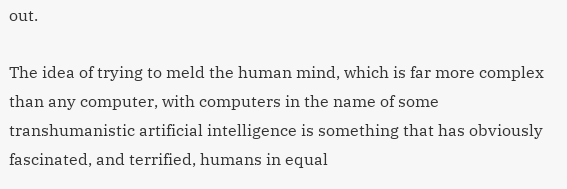out.

The idea of trying to meld the human mind, which is far more complex than any computer, with computers in the name of some transhumanistic artificial intelligence is something that has obviously fascinated, and terrified, humans in equal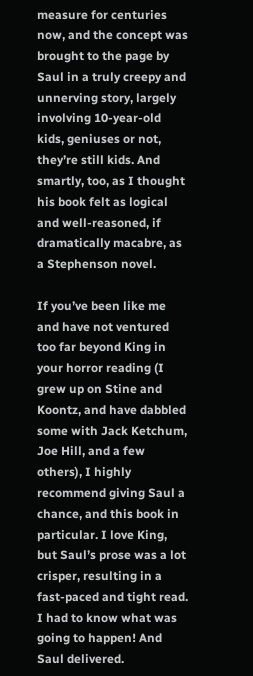measure for centuries now, and the concept was brought to the page by Saul in a truly creepy and unnerving story, largely involving 10-year-old kids, geniuses or not, they’re still kids. And smartly, too, as I thought his book felt as logical and well-reasoned, if dramatically macabre, as a Stephenson novel.

If you’ve been like me and have not ventured too far beyond King in your horror reading (I grew up on Stine and Koontz, and have dabbled some with Jack Ketchum, Joe Hill, and a few others), I highly recommend giving Saul a chance, and this book in particular. I love King, but Saul’s prose was a lot crisper, resulting in a fast-paced and tight read. I had to know what was going to happen! And Saul delivered.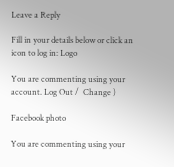Leave a Reply

Fill in your details below or click an icon to log in: Logo

You are commenting using your account. Log Out /  Change )

Facebook photo

You are commenting using your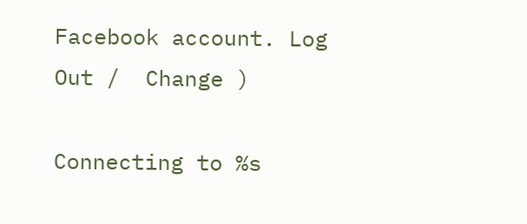Facebook account. Log Out /  Change )

Connecting to %s